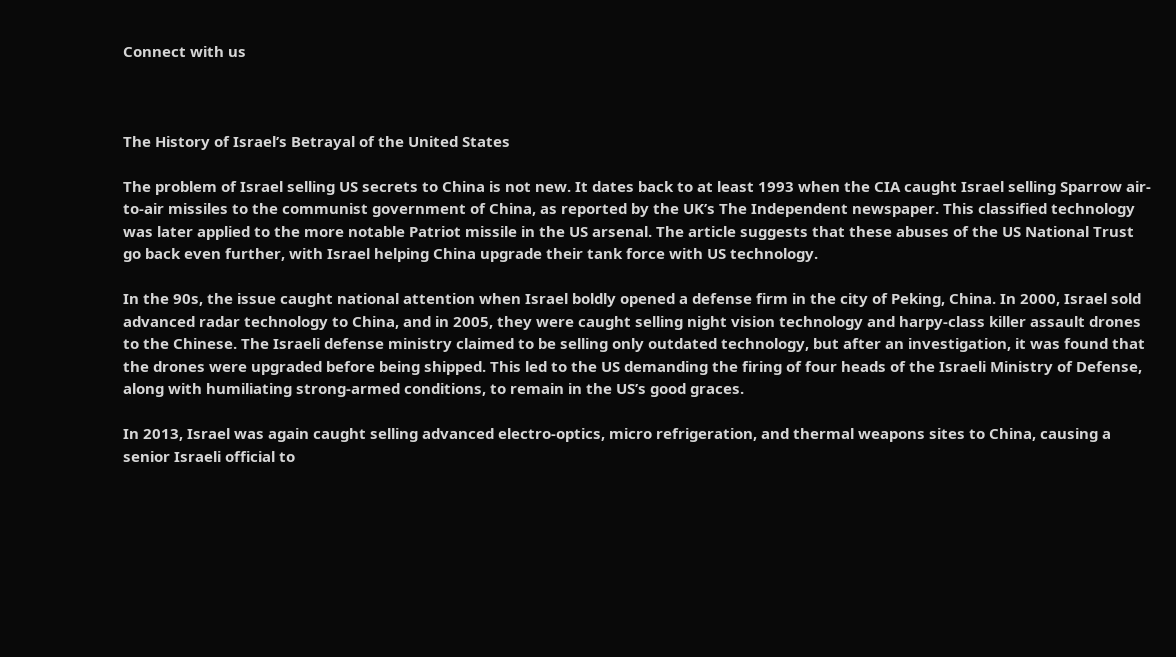Connect with us



The History of Israel’s Betrayal of the United States

The problem of Israel selling US secrets to China is not new. It dates back to at least 1993 when the CIA caught Israel selling Sparrow air-to-air missiles to the communist government of China, as reported by the UK’s The Independent newspaper. This classified technology was later applied to the more notable Patriot missile in the US arsenal. The article suggests that these abuses of the US National Trust go back even further, with Israel helping China upgrade their tank force with US technology.

In the 90s, the issue caught national attention when Israel boldly opened a defense firm in the city of Peking, China. In 2000, Israel sold advanced radar technology to China, and in 2005, they were caught selling night vision technology and harpy-class killer assault drones to the Chinese. The Israeli defense ministry claimed to be selling only outdated technology, but after an investigation, it was found that the drones were upgraded before being shipped. This led to the US demanding the firing of four heads of the Israeli Ministry of Defense, along with humiliating strong-armed conditions, to remain in the US’s good graces.

In 2013, Israel was again caught selling advanced electro-optics, micro refrigeration, and thermal weapons sites to China, causing a senior Israeli official to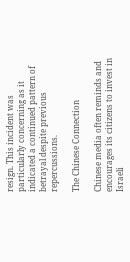resign. This incident was particularly concerning as it indicated a continued pattern of betrayal despite previous repercussions.

The Chinese Connection

Chinese media often reminds and encourages its citizens to invest in Israeli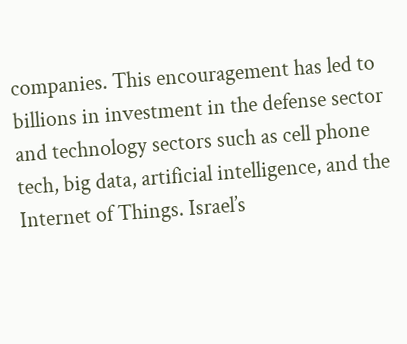companies. This encouragement has led to billions in investment in the defense sector and technology sectors such as cell phone tech, big data, artificial intelligence, and the Internet of Things. Israel’s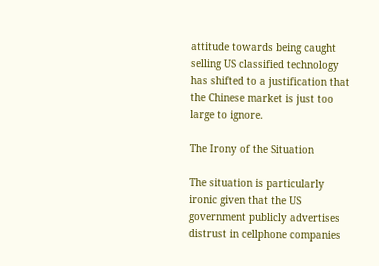attitude towards being caught selling US classified technology has shifted to a justification that the Chinese market is just too large to ignore.

The Irony of the Situation

The situation is particularly ironic given that the US government publicly advertises distrust in cellphone companies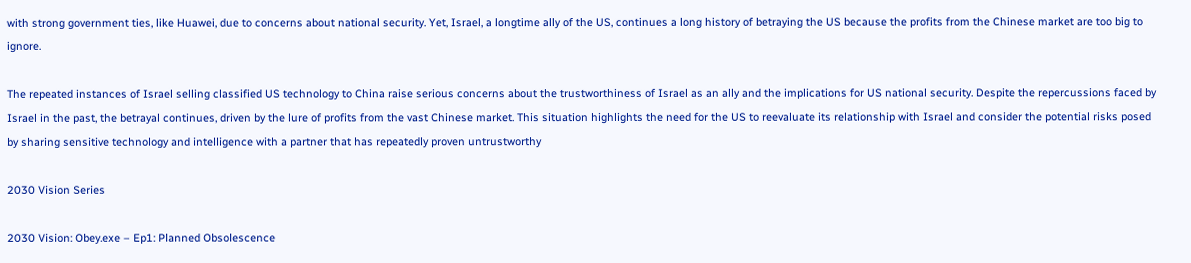with strong government ties, like Huawei, due to concerns about national security. Yet, Israel, a longtime ally of the US, continues a long history of betraying the US because the profits from the Chinese market are too big to ignore.

The repeated instances of Israel selling classified US technology to China raise serious concerns about the trustworthiness of Israel as an ally and the implications for US national security. Despite the repercussions faced by Israel in the past, the betrayal continues, driven by the lure of profits from the vast Chinese market. This situation highlights the need for the US to reevaluate its relationship with Israel and consider the potential risks posed by sharing sensitive technology and intelligence with a partner that has repeatedly proven untrustworthy

2030 Vision Series

2030 Vision: Obey.exe – Ep1: Planned Obsolescence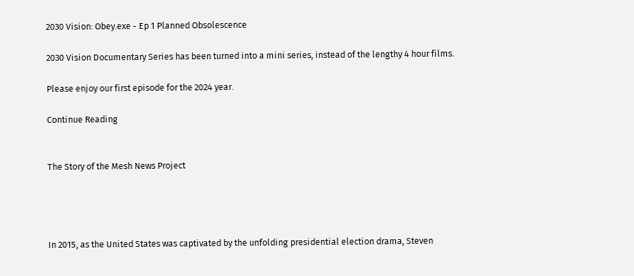2030 Vision: Obey.exe - Ep 1 Planned Obsolescence

2030 Vision Documentary Series has been turned into a mini series, instead of the lengthy 4 hour films.

Please enjoy our first episode for the 2024 year.

Continue Reading


The Story of the Mesh News Project




In 2015, as the United States was captivated by the unfolding presidential election drama, Steven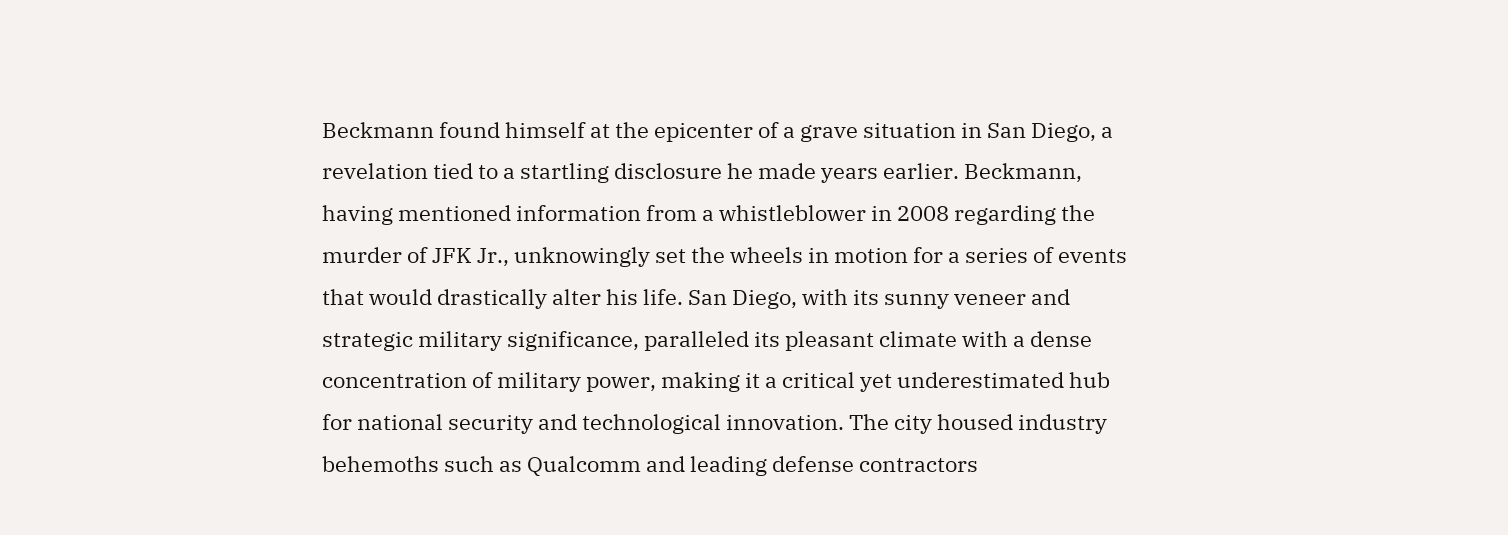Beckmann found himself at the epicenter of a grave situation in San Diego, a revelation tied to a startling disclosure he made years earlier. Beckmann, having mentioned information from a whistleblower in 2008 regarding the murder of JFK Jr., unknowingly set the wheels in motion for a series of events that would drastically alter his life. San Diego, with its sunny veneer and strategic military significance, paralleled its pleasant climate with a dense concentration of military power, making it a critical yet underestimated hub for national security and technological innovation. The city housed industry behemoths such as Qualcomm and leading defense contractors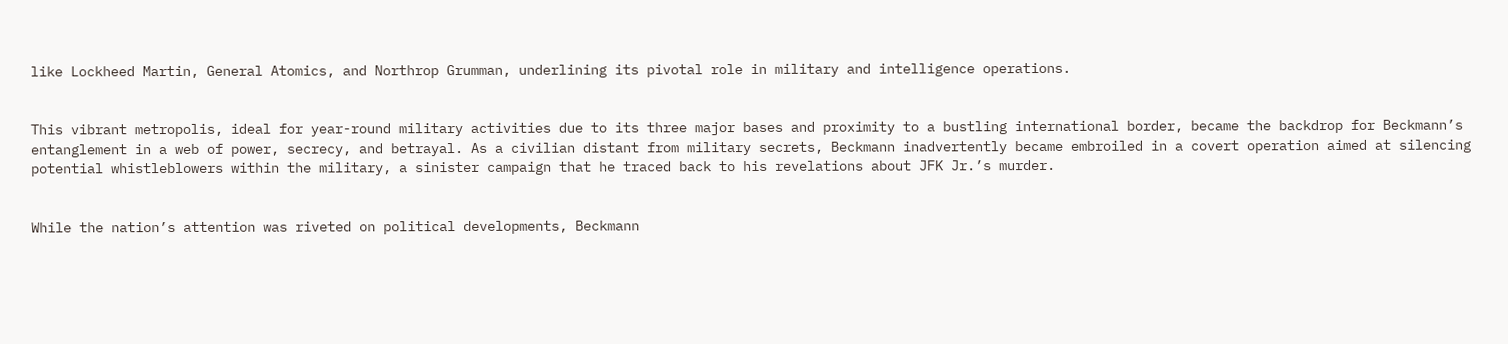like Lockheed Martin, General Atomics, and Northrop Grumman, underlining its pivotal role in military and intelligence operations.


This vibrant metropolis, ideal for year-round military activities due to its three major bases and proximity to a bustling international border, became the backdrop for Beckmann’s entanglement in a web of power, secrecy, and betrayal. As a civilian distant from military secrets, Beckmann inadvertently became embroiled in a covert operation aimed at silencing potential whistleblowers within the military, a sinister campaign that he traced back to his revelations about JFK Jr.’s murder.


While the nation’s attention was riveted on political developments, Beckmann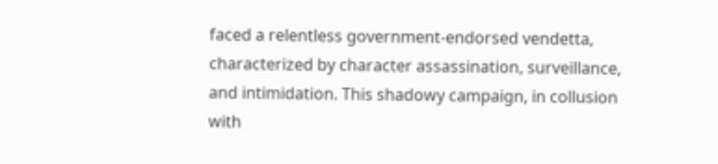faced a relentless government-endorsed vendetta, characterized by character assassination, surveillance, and intimidation. This shadowy campaign, in collusion with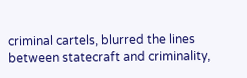criminal cartels, blurred the lines between statecraft and criminality,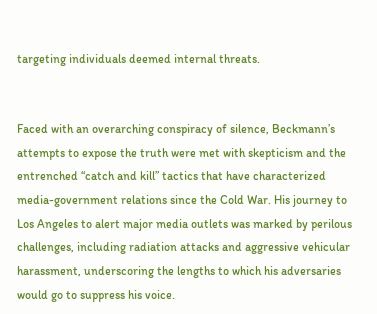targeting individuals deemed internal threats.


Faced with an overarching conspiracy of silence, Beckmann’s attempts to expose the truth were met with skepticism and the entrenched “catch and kill” tactics that have characterized media-government relations since the Cold War. His journey to Los Angeles to alert major media outlets was marked by perilous challenges, including radiation attacks and aggressive vehicular harassment, underscoring the lengths to which his adversaries would go to suppress his voice.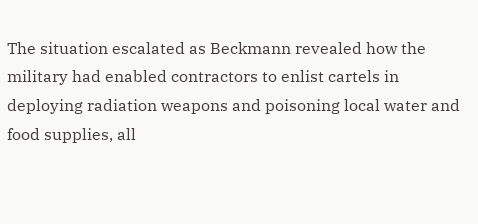The situation escalated as Beckmann revealed how the military had enabled contractors to enlist cartels in deploying radiation weapons and poisoning local water and food supplies, all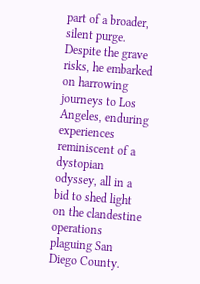part of a broader, silent purge. Despite the grave risks, he embarked on harrowing journeys to Los Angeles, enduring experiences reminiscent of a dystopian odyssey, all in a bid to shed light on the clandestine operations plaguing San Diego County.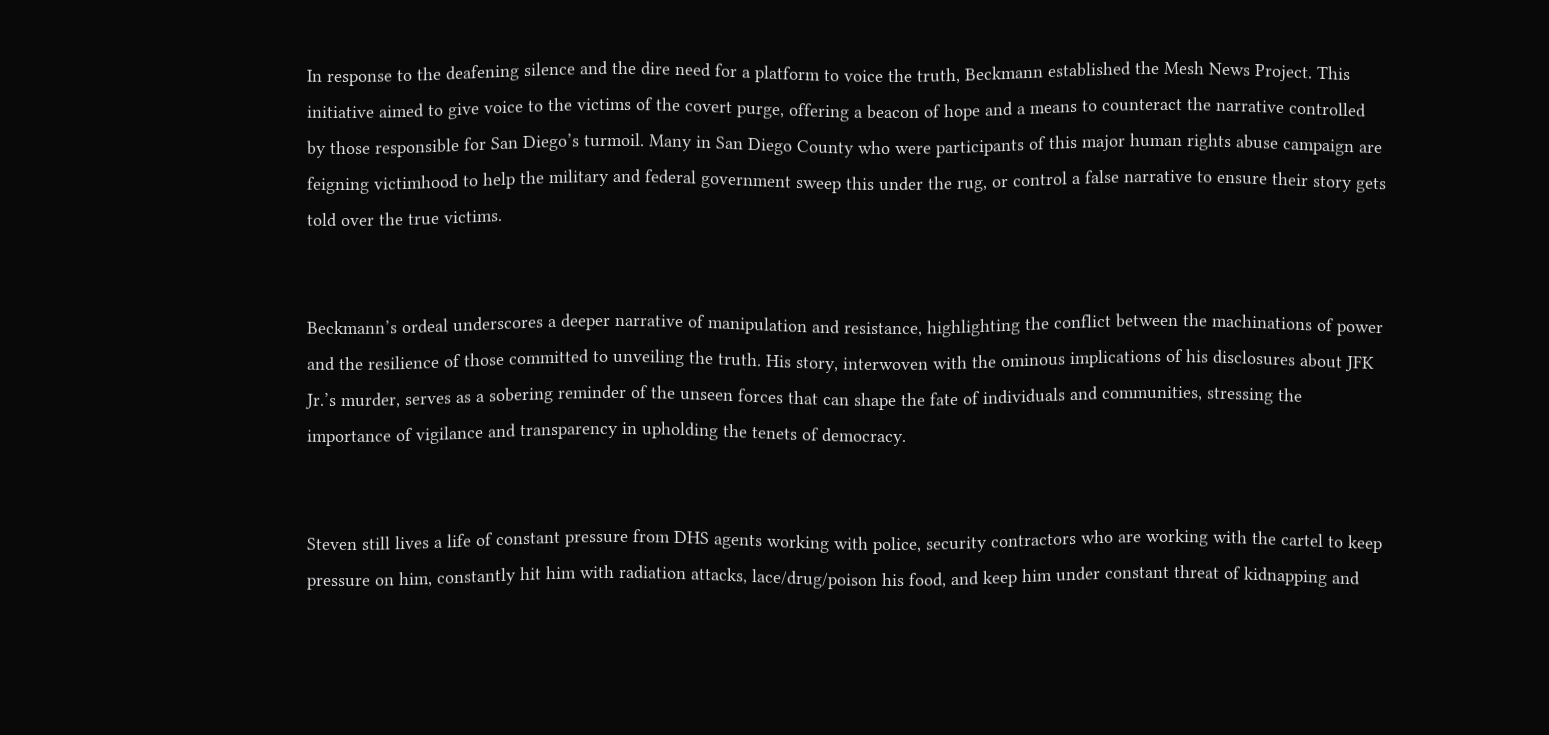In response to the deafening silence and the dire need for a platform to voice the truth, Beckmann established the Mesh News Project. This initiative aimed to give voice to the victims of the covert purge, offering a beacon of hope and a means to counteract the narrative controlled by those responsible for San Diego’s turmoil. Many in San Diego County who were participants of this major human rights abuse campaign are feigning victimhood to help the military and federal government sweep this under the rug, or control a false narrative to ensure their story gets told over the true victims.


Beckmann’s ordeal underscores a deeper narrative of manipulation and resistance, highlighting the conflict between the machinations of power and the resilience of those committed to unveiling the truth. His story, interwoven with the ominous implications of his disclosures about JFK Jr.’s murder, serves as a sobering reminder of the unseen forces that can shape the fate of individuals and communities, stressing the importance of vigilance and transparency in upholding the tenets of democracy.


Steven still lives a life of constant pressure from DHS agents working with police, security contractors who are working with the cartel to keep pressure on him, constantly hit him with radiation attacks, lace/drug/poison his food, and keep him under constant threat of kidnapping and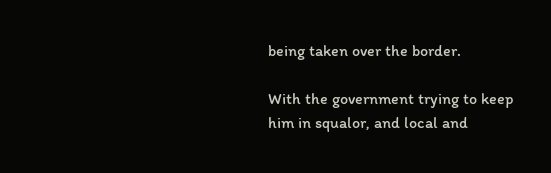being taken over the border.

With the government trying to keep him in squalor, and local and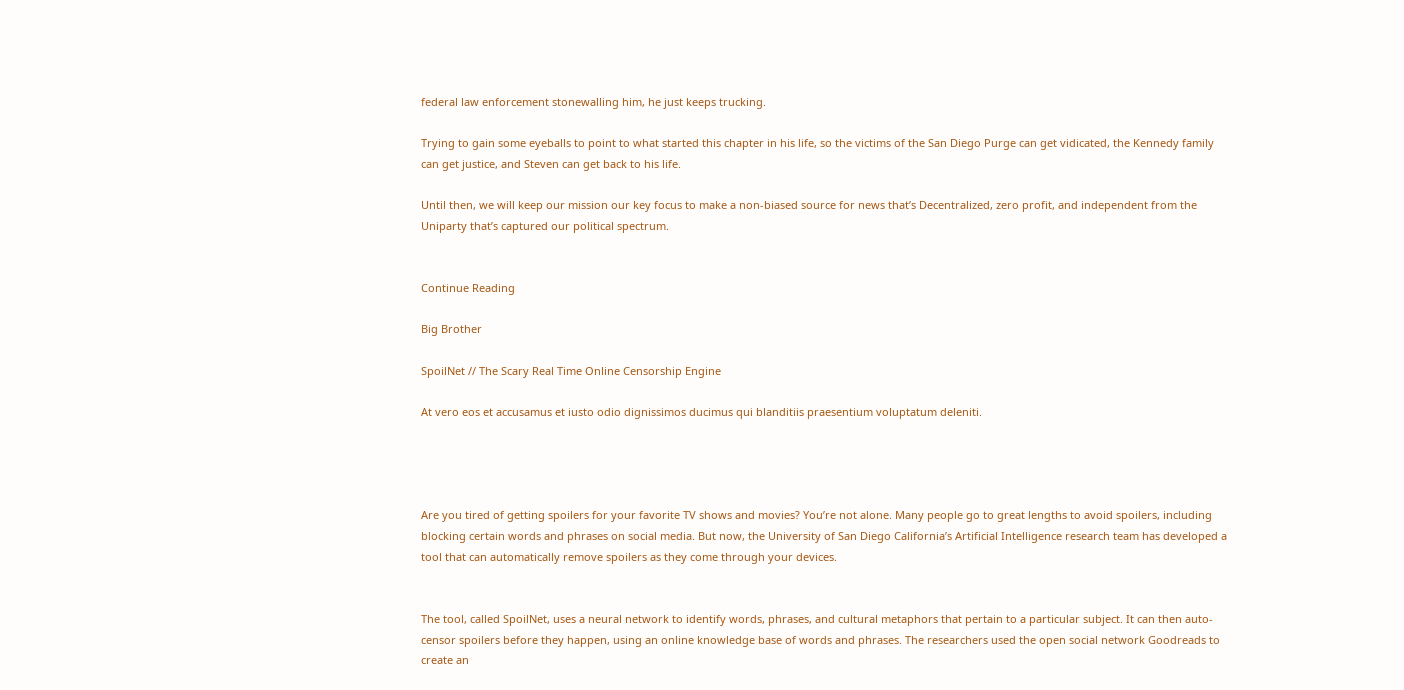federal law enforcement stonewalling him, he just keeps trucking.

Trying to gain some eyeballs to point to what started this chapter in his life, so the victims of the San Diego Purge can get vidicated, the Kennedy family can get justice, and Steven can get back to his life.

Until then, we will keep our mission our key focus to make a non-biased source for news that’s Decentralized, zero profit, and independent from the Uniparty that’s captured our political spectrum.


Continue Reading

Big Brother

SpoilNet // The Scary Real Time Online Censorship Engine

At vero eos et accusamus et iusto odio dignissimos ducimus qui blanditiis praesentium voluptatum deleniti.




Are you tired of getting spoilers for your favorite TV shows and movies? You’re not alone. Many people go to great lengths to avoid spoilers, including blocking certain words and phrases on social media. But now, the University of San Diego California’s Artificial Intelligence research team has developed a tool that can automatically remove spoilers as they come through your devices.


The tool, called SpoilNet, uses a neural network to identify words, phrases, and cultural metaphors that pertain to a particular subject. It can then auto-censor spoilers before they happen, using an online knowledge base of words and phrases. The researchers used the open social network Goodreads to create an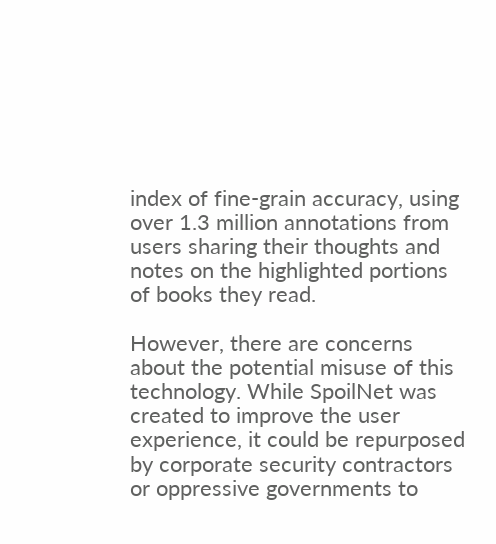index of fine-grain accuracy, using over 1.3 million annotations from users sharing their thoughts and notes on the highlighted portions of books they read.

However, there are concerns about the potential misuse of this technology. While SpoilNet was created to improve the user experience, it could be repurposed by corporate security contractors or oppressive governments to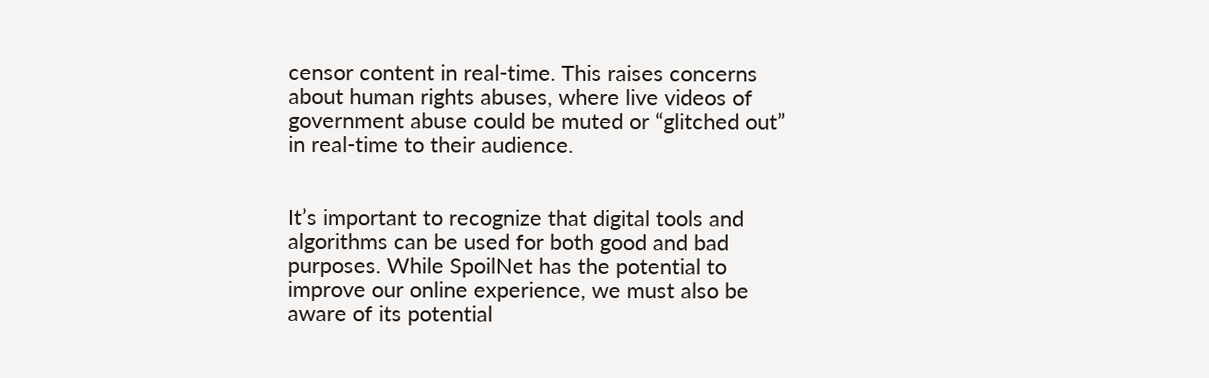censor content in real-time. This raises concerns about human rights abuses, where live videos of government abuse could be muted or “glitched out” in real-time to their audience.


It’s important to recognize that digital tools and algorithms can be used for both good and bad purposes. While SpoilNet has the potential to improve our online experience, we must also be aware of its potential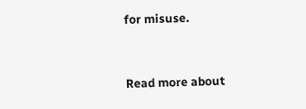for misuse.


Read more about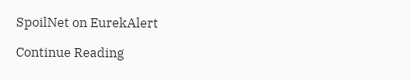SpoilNet on EurekAlert

Continue Reading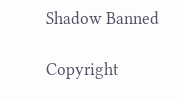Shadow Banned

Copyright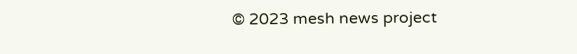© 2023 mesh news project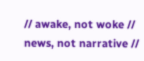// awake, not woke // news, not narrative //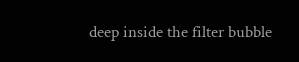deep inside the filter bubble